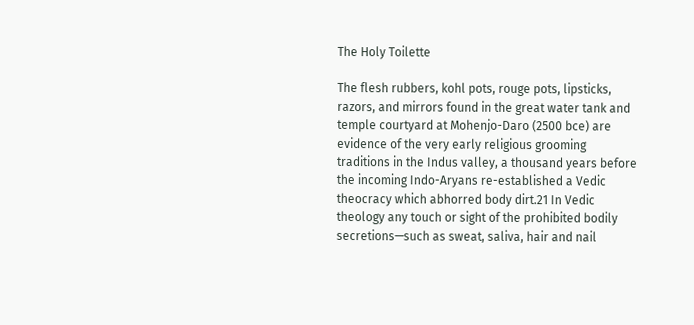The Holy Toilette

The flesh rubbers, kohl pots, rouge pots, lipsticks, razors, and mirrors found in the great water tank and temple courtyard at Mohenjo-Daro (2500 bce) are evidence of the very early religious grooming traditions in the Indus valley, a thousand years before the incoming Indo-Aryans re-established a Vedic theocracy which abhorred body dirt.21 In Vedic theology any touch or sight of the prohibited bodily secretions—such as sweat, saliva, hair and nail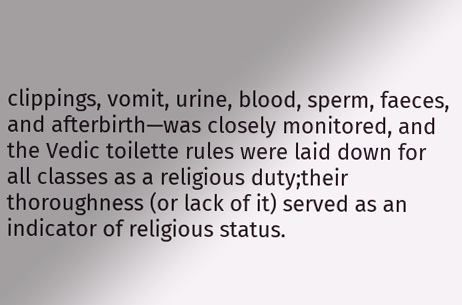clippings, vomit, urine, blood, sperm, faeces, and afterbirth—was closely monitored, and the Vedic toilette rules were laid down for all classes as a religious duty;their thoroughness (or lack of it) served as an indicator of religious status.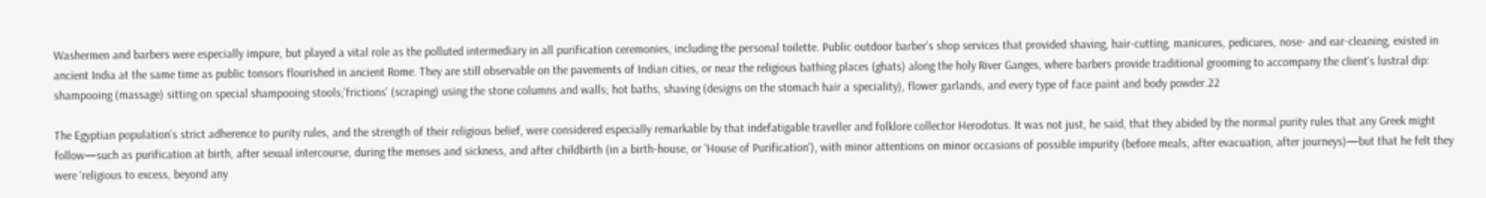Washermen and barbers were especially impure, but played a vital role as the polluted intermediary in all purification ceremonies, including the personal toilette. Public outdoor barber's shop services that provided shaving, hair-cutting, manicures, pedicures, nose- and ear-cleaning, existed in ancient India at the same time as public tonsors flourished in ancient Rome. They are still observable on the pavements of Indian cities, or near the religious bathing places (ghats) along the holy River Ganges, where barbers provide traditional grooming to accompany the client's lustral dip: shampooing (massage) sitting on special shampooing stools;'frictions' (scraping) using the stone columns and walls; hot baths, shaving (designs on the stomach hair a speciality), flower garlands, and every type of face paint and body powder.22

The Egyptian population's strict adherence to purity rules, and the strength of their religious belief, were considered especially remarkable by that indefatigable traveller and folklore collector Herodotus. It was not just, he said, that they abided by the normal purity rules that any Greek might follow—such as purification at birth, after sexual intercourse, during the menses and sickness, and after childbirth (in a birth-house, or 'House of Purification'), with minor attentions on minor occasions of possible impurity (before meals, after evacuation, after journeys)—but that he felt they were 'religious to excess, beyond any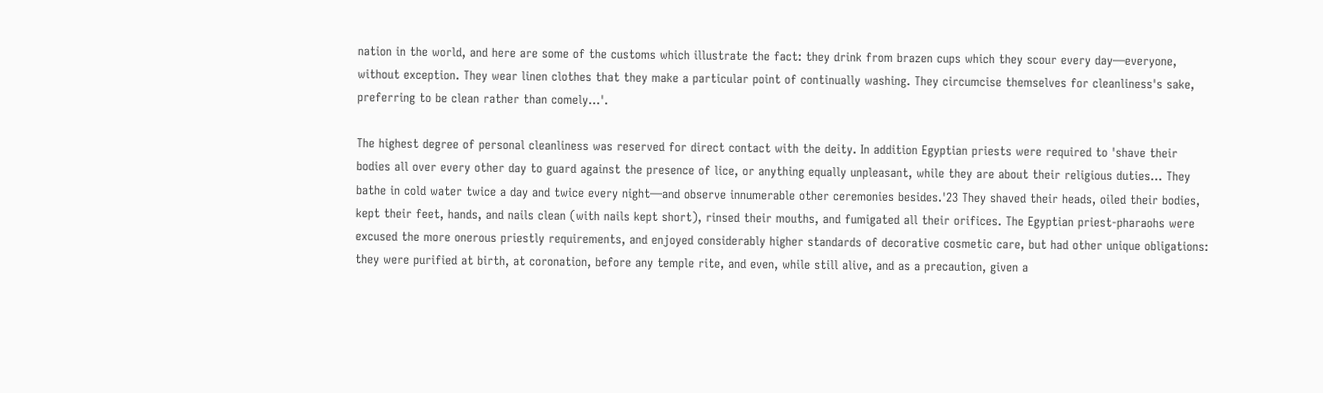nation in the world, and here are some of the customs which illustrate the fact: they drink from brazen cups which they scour every day—everyone, without exception. They wear linen clothes that they make a particular point of continually washing. They circumcise themselves for cleanliness's sake, preferring to be clean rather than comely...'.

The highest degree of personal cleanliness was reserved for direct contact with the deity. In addition Egyptian priests were required to 'shave their bodies all over every other day to guard against the presence of lice, or anything equally unpleasant, while they are about their religious duties... They bathe in cold water twice a day and twice every night—and observe innumerable other ceremonies besides.'23 They shaved their heads, oiled their bodies, kept their feet, hands, and nails clean (with nails kept short), rinsed their mouths, and fumigated all their orifices. The Egyptian priest-pharaohs were excused the more onerous priestly requirements, and enjoyed considerably higher standards of decorative cosmetic care, but had other unique obligations: they were purified at birth, at coronation, before any temple rite, and even, while still alive, and as a precaution, given a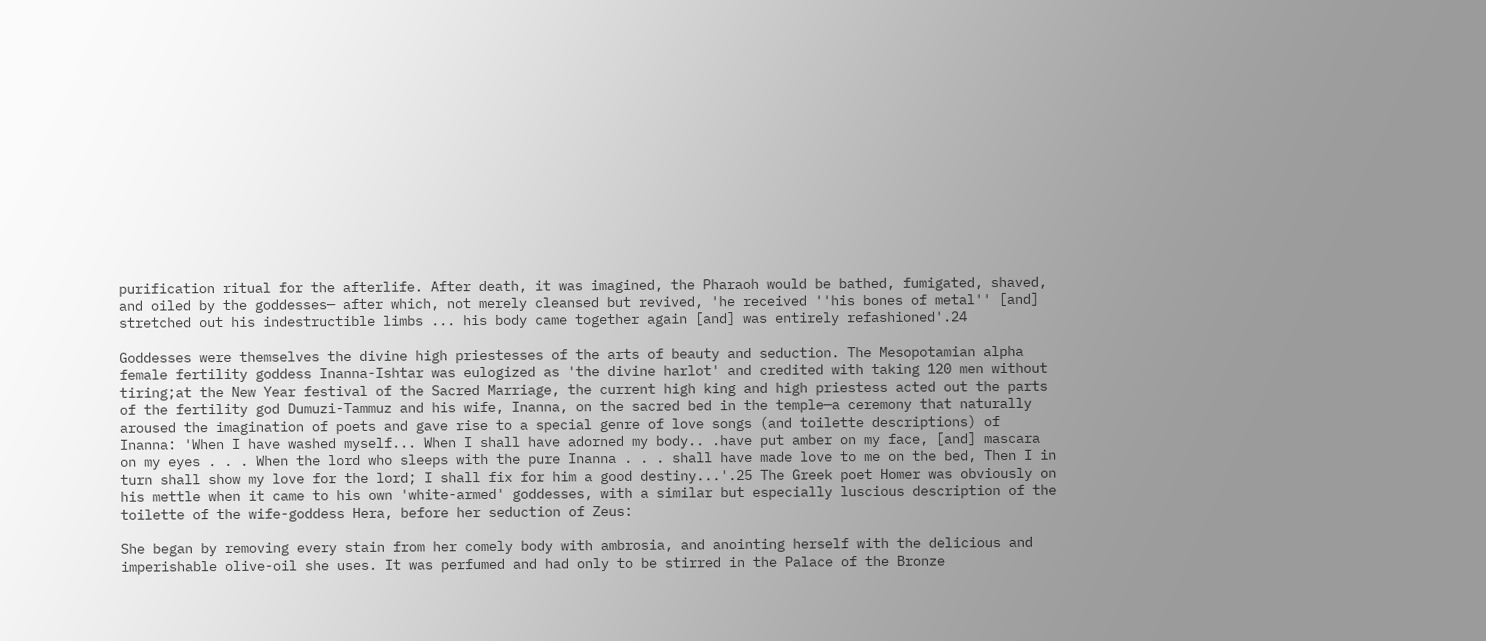purification ritual for the afterlife. After death, it was imagined, the Pharaoh would be bathed, fumigated, shaved, and oiled by the goddesses— after which, not merely cleansed but revived, 'he received ''his bones of metal'' [and] stretched out his indestructible limbs ... his body came together again [and] was entirely refashioned'.24

Goddesses were themselves the divine high priestesses of the arts of beauty and seduction. The Mesopotamian alpha female fertility goddess Inanna-Ishtar was eulogized as 'the divine harlot' and credited with taking 120 men without tiring;at the New Year festival of the Sacred Marriage, the current high king and high priestess acted out the parts of the fertility god Dumuzi-Tammuz and his wife, Inanna, on the sacred bed in the temple—a ceremony that naturally aroused the imagination of poets and gave rise to a special genre of love songs (and toilette descriptions) of Inanna: 'When I have washed myself... When I shall have adorned my body.. .have put amber on my face, [and] mascara on my eyes . . . When the lord who sleeps with the pure Inanna . . . shall have made love to me on the bed, Then I in turn shall show my love for the lord; I shall fix for him a good destiny...'.25 The Greek poet Homer was obviously on his mettle when it came to his own 'white-armed' goddesses, with a similar but especially luscious description of the toilette of the wife-goddess Hera, before her seduction of Zeus:

She began by removing every stain from her comely body with ambrosia, and anointing herself with the delicious and imperishable olive-oil she uses. It was perfumed and had only to be stirred in the Palace of the Bronze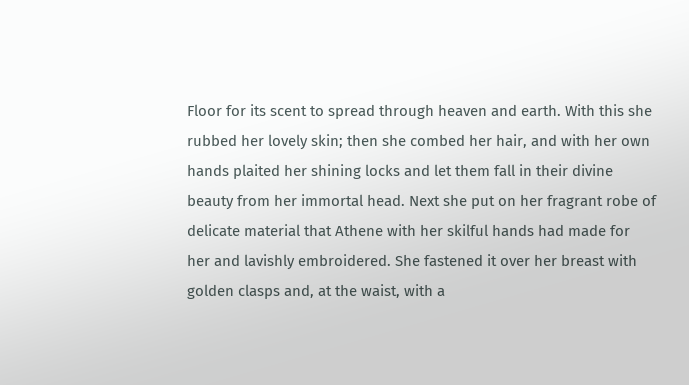Floor for its scent to spread through heaven and earth. With this she rubbed her lovely skin; then she combed her hair, and with her own hands plaited her shining locks and let them fall in their divine beauty from her immortal head. Next she put on her fragrant robe of delicate material that Athene with her skilful hands had made for her and lavishly embroidered. She fastened it over her breast with golden clasps and, at the waist, with a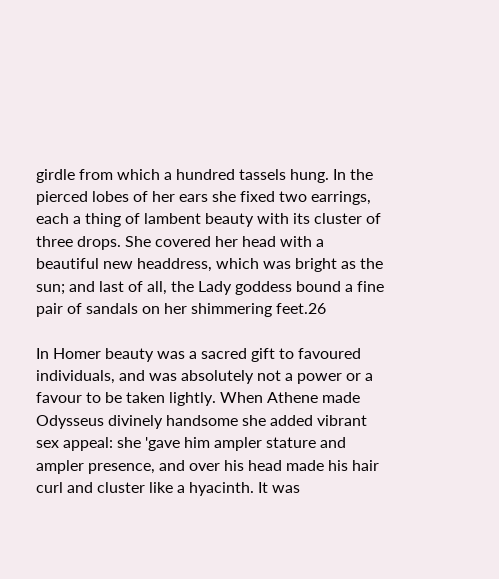girdle from which a hundred tassels hung. In the pierced lobes of her ears she fixed two earrings, each a thing of lambent beauty with its cluster of three drops. She covered her head with a beautiful new headdress, which was bright as the sun; and last of all, the Lady goddess bound a fine pair of sandals on her shimmering feet.26

In Homer beauty was a sacred gift to favoured individuals, and was absolutely not a power or a favour to be taken lightly. When Athene made Odysseus divinely handsome she added vibrant sex appeal: she 'gave him ampler stature and ampler presence, and over his head made his hair curl and cluster like a hyacinth. It was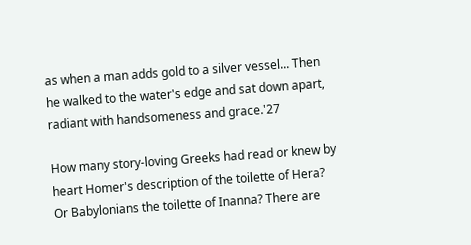as when a man adds gold to a silver vessel... Then he walked to the water's edge and sat down apart, radiant with handsomeness and grace.'27

How many story-loving Greeks had read or knew by heart Homer's description of the toilette of Hera? Or Babylonians the toilette of Inanna? There are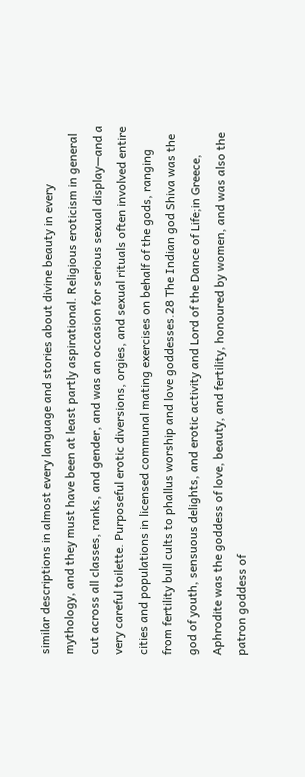similar descriptions in almost every language and stories about divine beauty in every mythology, and they must have been at least partly aspirational. Religious eroticism in general cut across all classes, ranks, and gender, and was an occasion for serious sexual display—and a very careful toilette. Purposeful erotic diversions, orgies, and sexual rituals often involved entire cities and populations in licensed communal mating exercises on behalf of the gods, ranging from fertility bull cults to phallus worship and love goddesses.28 The Indian god Shiva was the god of youth, sensuous delights, and erotic activity and Lord of the Dance of Life;in Greece, Aphrodite was the goddess of love, beauty, and fertility, honoured by women, and was also the patron goddess of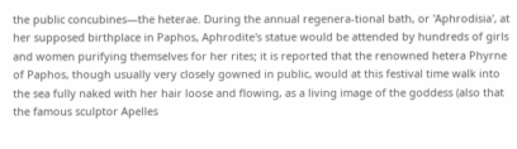the public concubines—the heterae. During the annual regenera-tional bath, or 'Aphrodisia', at her supposed birthplace in Paphos, Aphrodite's statue would be attended by hundreds of girls and women purifying themselves for her rites; it is reported that the renowned hetera Phyrne of Paphos, though usually very closely gowned in public, would at this festival time walk into the sea fully naked with her hair loose and flowing, as a living image of the goddess (also that the famous sculptor Apelles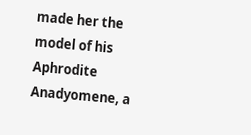made her the model of his Aphrodite Anadyomene, a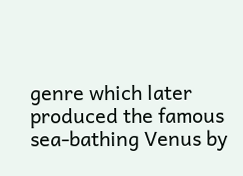genre which later produced the famous sea-bathing Venus by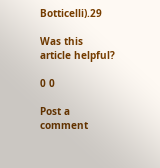Botticelli).29

Was this article helpful?

0 0

Post a comment